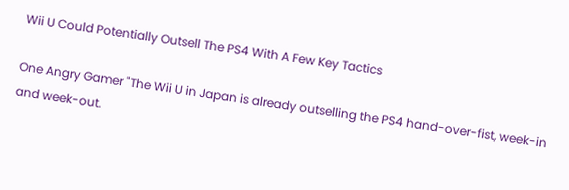Wii U Could Potentially Outsell The PS4 With A Few Key Tactics

One Angry Gamer "The Wii U in Japan is already outselling the PS4 hand-over-fist, week-in and week-out.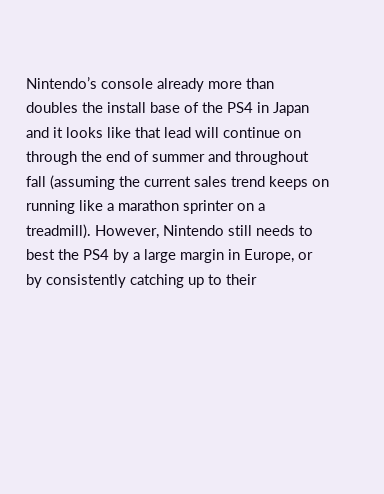Nintendo’s console already more than doubles the install base of the PS4 in Japan and it looks like that lead will continue on through the end of summer and throughout fall (assuming the current sales trend keeps on running like a marathon sprinter on a treadmill). However, Nintendo still needs to best the PS4 by a large margin in Europe, or by consistently catching up to their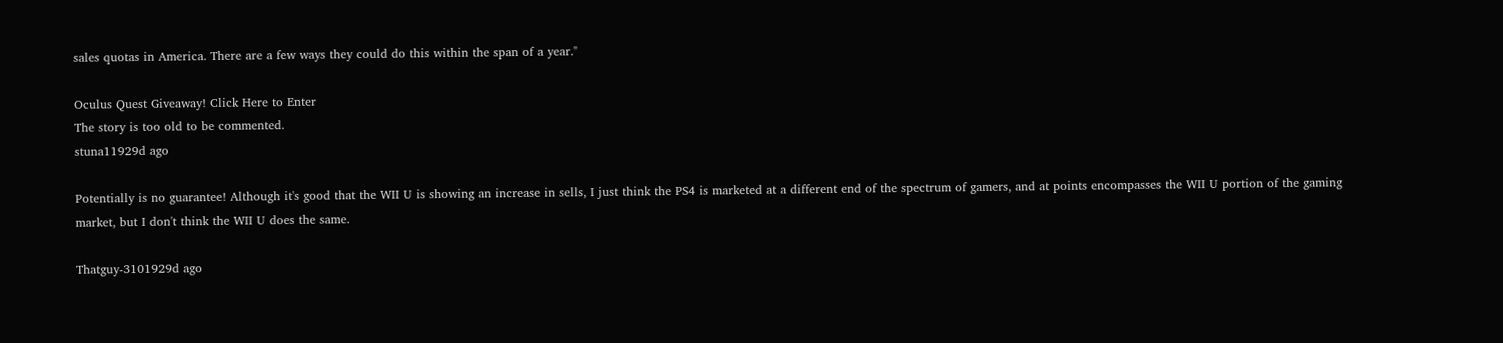sales quotas in America. There are a few ways they could do this within the span of a year."

Oculus Quest Giveaway! Click Here to Enter
The story is too old to be commented.
stuna11929d ago

Potentially is no guarantee! Although it's good that the WII U is showing an increase in sells, I just think the PS4 is marketed at a different end of the spectrum of gamers, and at points encompasses the WII U portion of the gaming market, but I don't think the WII U does the same.

Thatguy-3101929d ago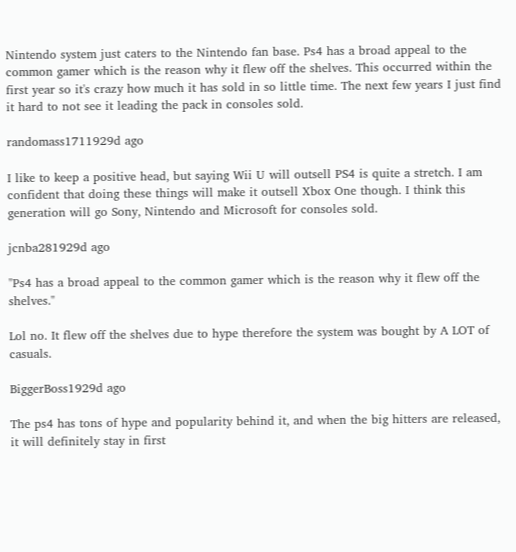Nintendo system just caters to the Nintendo fan base. Ps4 has a broad appeal to the common gamer which is the reason why it flew off the shelves. This occurred within the first year so it's crazy how much it has sold in so little time. The next few years I just find it hard to not see it leading the pack in consoles sold.

randomass1711929d ago

I like to keep a positive head, but saying Wii U will outsell PS4 is quite a stretch. I am confident that doing these things will make it outsell Xbox One though. I think this generation will go Sony, Nintendo and Microsoft for consoles sold.

jcnba281929d ago

"Ps4 has a broad appeal to the common gamer which is the reason why it flew off the shelves."

Lol no. It flew off the shelves due to hype therefore the system was bought by A LOT of casuals.

BiggerBoss1929d ago

The ps4 has tons of hype and popularity behind it, and when the big hitters are released, it will definitely stay in first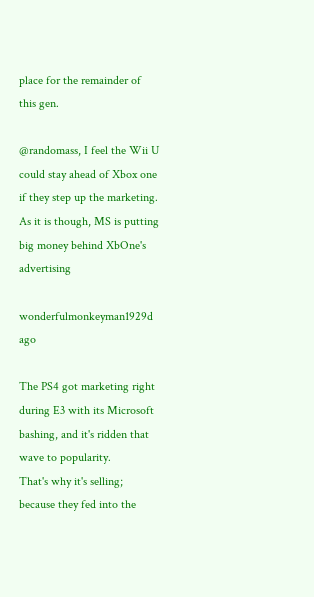place for the remainder of this gen.

@randomass, I feel the Wii U could stay ahead of Xbox one if they step up the marketing. As it is though, MS is putting big money behind XbOne's advertising

wonderfulmonkeyman1929d ago

The PS4 got marketing right during E3 with its Microsoft bashing, and it's ridden that wave to popularity.
That's why it's selling; because they fed into the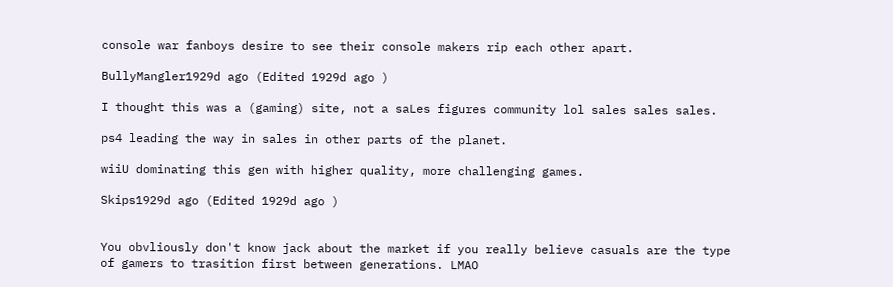console war fanboys desire to see their console makers rip each other apart.

BullyMangler1929d ago (Edited 1929d ago )

I thought this was a (gaming) site, not a saLes figures community lol sales sales sales.

ps4 leading the way in sales in other parts of the planet.

wiiU dominating this gen with higher quality, more challenging games.

Skips1929d ago (Edited 1929d ago )


You obvliously don't know jack about the market if you really believe casuals are the type of gamers to trasition first between generations. LMAO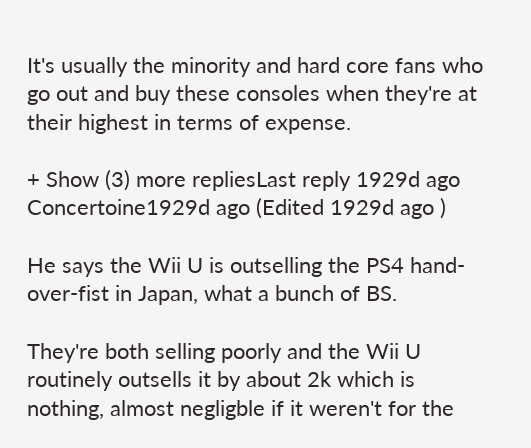It's usually the minority and hard core fans who go out and buy these consoles when they're at their highest in terms of expense.

+ Show (3) more repliesLast reply 1929d ago
Concertoine1929d ago (Edited 1929d ago )

He says the Wii U is outselling the PS4 hand-over-fist in Japan, what a bunch of BS.

They're both selling poorly and the Wii U routinely outsells it by about 2k which is nothing, almost negligble if it weren't for the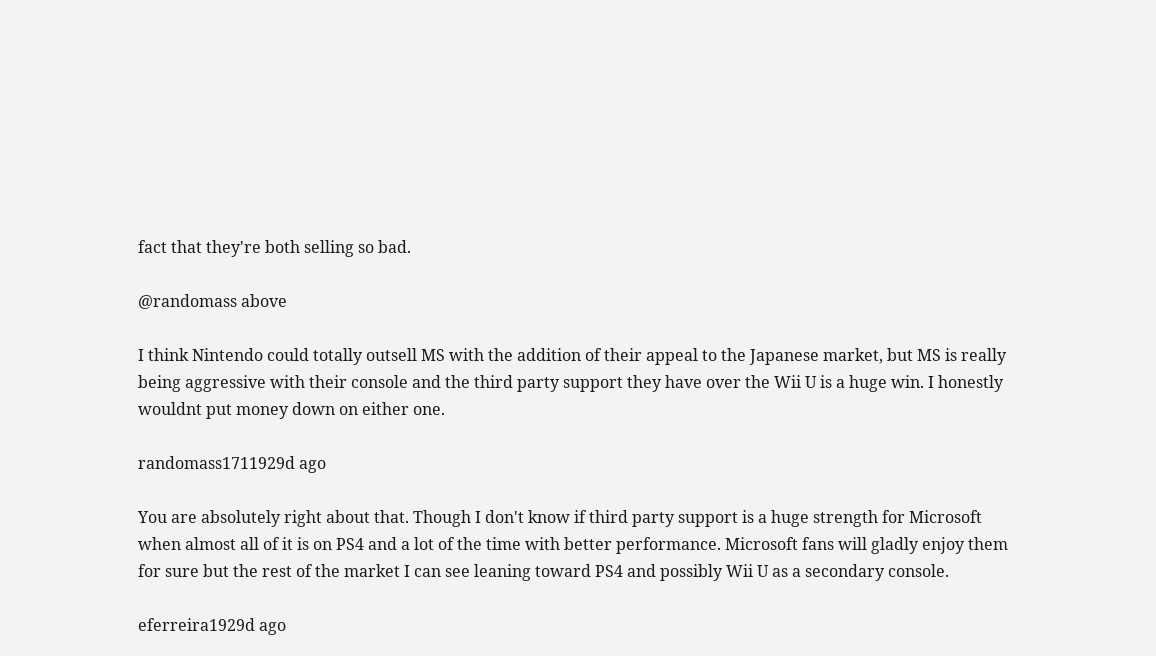fact that they're both selling so bad.

@randomass above

I think Nintendo could totally outsell MS with the addition of their appeal to the Japanese market, but MS is really being aggressive with their console and the third party support they have over the Wii U is a huge win. I honestly wouldnt put money down on either one.

randomass1711929d ago

You are absolutely right about that. Though I don't know if third party support is a huge strength for Microsoft when almost all of it is on PS4 and a lot of the time with better performance. Microsoft fans will gladly enjoy them for sure but the rest of the market I can see leaning toward PS4 and possibly Wii U as a secondary console.

eferreira1929d ago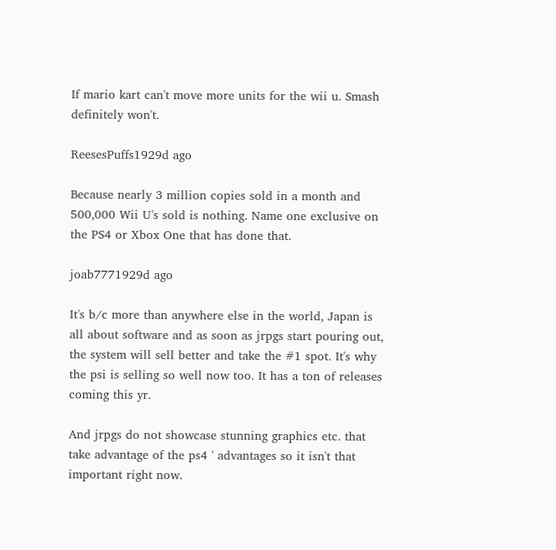If mario kart can't move more units for the wii u. Smash definitely won't.

ReesesPuffs1929d ago

Because nearly 3 million copies sold in a month and 500,000 Wii U's sold is nothing. Name one exclusive on the PS4 or Xbox One that has done that.

joab7771929d ago

It's b/c more than anywhere else in the world, Japan is all about software and as soon as jrpgs start pouring out, the system will sell better and take the #1 spot. It's why the psi is selling so well now too. It has a ton of releases coming this yr.

And jrpgs do not showcase stunning graphics etc. that take advantage of the ps4 ' advantages so it isn't that important right now.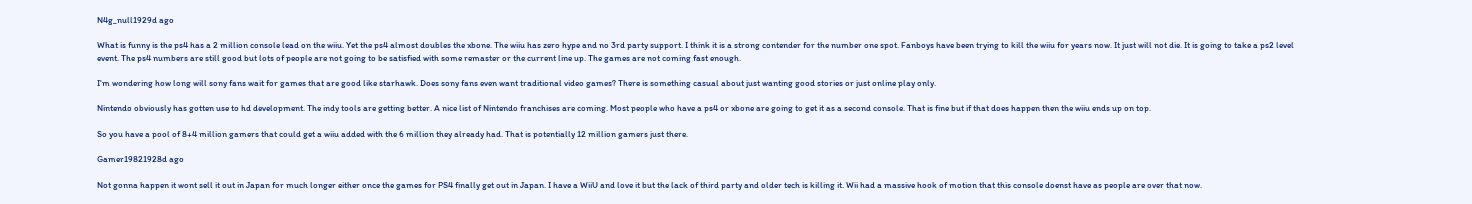N4g_null1929d ago

What is funny is the ps4 has a 2 million console lead on the wiiu. Yet the ps4 almost doubles the xbone. The wiiu has zero hype and no 3rd party support. I think it is a strong contender for the number one spot. Fanboys have been trying to kill the wiiu for years now. It just will not die. It is going to take a ps2 level event. The ps4 numbers are still good but lots of people are not going to be satisfied with some remaster or the current line up. The games are not coming fast enough.

I'm wondering how long will sony fans wait for games that are good like starhawk. Does sony fans even want traditional video games? There is something casual about just wanting good stories or just online play only.

Nintendo obviously has gotten use to hd development. The indy tools are getting better. A nice list of Nintendo franchises are coming. Most people who have a ps4 or xbone are going to get it as a second console. That is fine but if that does happen then the wiiu ends up on top.

So you have a pool of 8+4 million gamers that could get a wiiu added with the 6 million they already had. That is potentially 12 million gamers just there.

Gamer19821928d ago

Not gonna happen it wont sell it out in Japan for much longer either once the games for PS4 finally get out in Japan. I have a WiiU and love it but the lack of third party and older tech is killing it. Wii had a massive hook of motion that this console doenst have as people are over that now.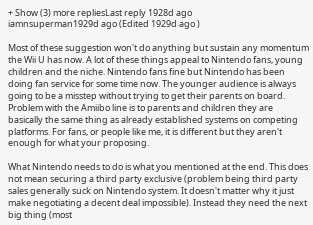+ Show (3) more repliesLast reply 1928d ago
iamnsuperman1929d ago (Edited 1929d ago )

Most of these suggestion won't do anything but sustain any momentum the Wii U has now. A lot of these things appeal to Nintendo fans, young children and the niche. Nintendo fans fine but Nintendo has been doing fan service for some time now. The younger audience is always going to be a misstep without trying to get their parents on board. Problem with the Amiibo line is to parents and children they are basically the same thing as already established systems on competing platforms. For fans, or people like me, it is different but they aren't enough for what your proposing.

What Nintendo needs to do is what you mentioned at the end. This does not mean securing a third party exclusive (problem being third party sales generally suck on Nintendo system. It doesn't matter why it just make negotiating a decent deal impossible). Instead they need the next big thing (most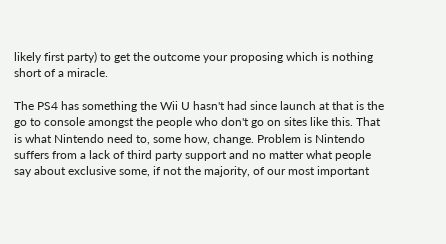likely first party) to get the outcome your proposing which is nothing short of a miracle.

The PS4 has something the Wii U hasn't had since launch at that is the go to console amongst the people who don't go on sites like this. That is what Nintendo need to, some how, change. Problem is Nintendo suffers from a lack of third party support and no matter what people say about exclusive some, if not the majority, of our most important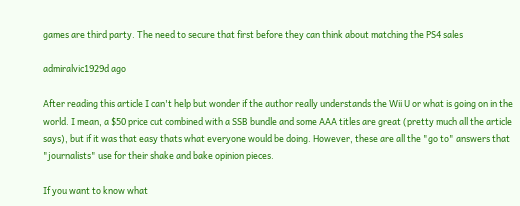games are third party. The need to secure that first before they can think about matching the PS4 sales

admiralvic1929d ago

After reading this article I can't help but wonder if the author really understands the Wii U or what is going on in the world. I mean, a $50 price cut combined with a SSB bundle and some AAA titles are great (pretty much all the article says), but if it was that easy thats what everyone would be doing. However, these are all the "go to" answers that "journalists" use for their shake and bake opinion pieces.

If you want to know what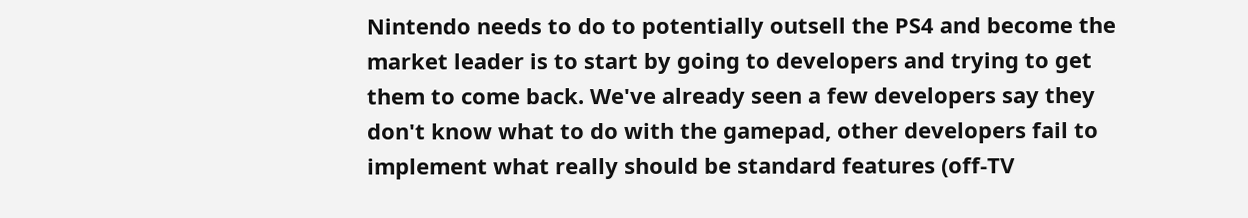Nintendo needs to do to potentially outsell the PS4 and become the market leader is to start by going to developers and trying to get them to come back. We've already seen a few developers say they don't know what to do with the gamepad, other developers fail to implement what really should be standard features (off-TV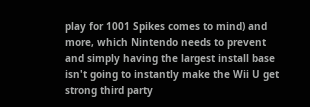play for 1001 Spikes comes to mind) and more, which Nintendo needs to prevent and simply having the largest install base isn't going to instantly make the Wii U get strong third party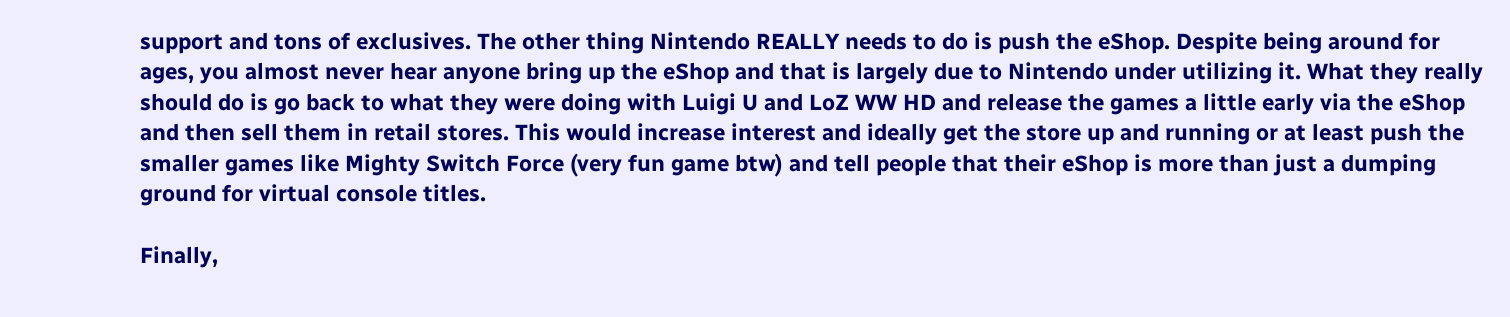support and tons of exclusives. The other thing Nintendo REALLY needs to do is push the eShop. Despite being around for ages, you almost never hear anyone bring up the eShop and that is largely due to Nintendo under utilizing it. What they really should do is go back to what they were doing with Luigi U and LoZ WW HD and release the games a little early via the eShop and then sell them in retail stores. This would increase interest and ideally get the store up and running or at least push the smaller games like Mighty Switch Force (very fun game btw) and tell people that their eShop is more than just a dumping ground for virtual console titles.

Finally,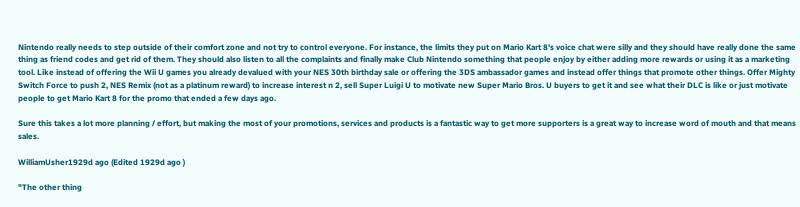Nintendo really needs to step outside of their comfort zone and not try to control everyone. For instance, the limits they put on Mario Kart 8's voice chat were silly and they should have really done the same thing as friend codes and get rid of them. They should also listen to all the complaints and finally make Club Nintendo something that people enjoy by either adding more rewards or using it as a marketing tool. Like instead of offering the Wii U games you already devalued with your NES 30th birthday sale or offering the 3DS ambassador games and instead offer things that promote other things. Offer Mighty Switch Force to push 2, NES Remix (not as a platinum reward) to increase interest n 2, sell Super Luigi U to motivate new Super Mario Bros. U buyers to get it and see what their DLC is like or just motivate people to get Mario Kart 8 for the promo that ended a few days ago.

Sure this takes a lot more planning / effort, but making the most of your promotions, services and products is a fantastic way to get more supporters is a great way to increase word of mouth and that means sales.

WilliamUsher1929d ago (Edited 1929d ago )

"The other thing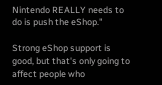Nintendo REALLY needs to do is push the eShop."

Strong eShop support is good, but that's only going to affect people who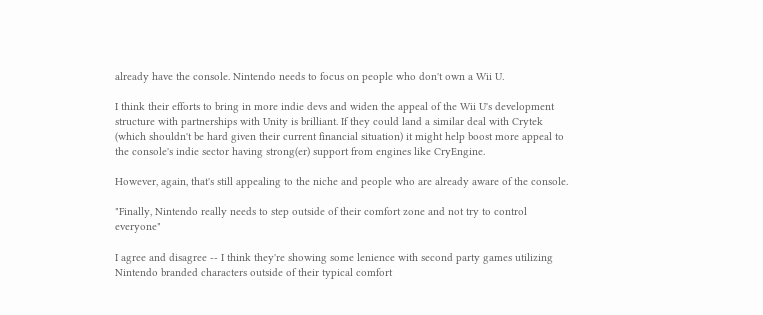already have the console. Nintendo needs to focus on people who don't own a Wii U.

I think their efforts to bring in more indie devs and widen the appeal of the Wii U's development structure with partnerships with Unity is brilliant. If they could land a similar deal with Crytek (which shouldn't be hard given their current financial situation) it might help boost more appeal to the console's indie sector having strong(er) support from engines like CryEngine.

However, again, that's still appealing to the niche and people who are already aware of the console.

"Finally, Nintendo really needs to step outside of their comfort zone and not try to control everyone"

I agree and disagree -- I think they're showing some lenience with second party games utilizing Nintendo branded characters outside of their typical comfort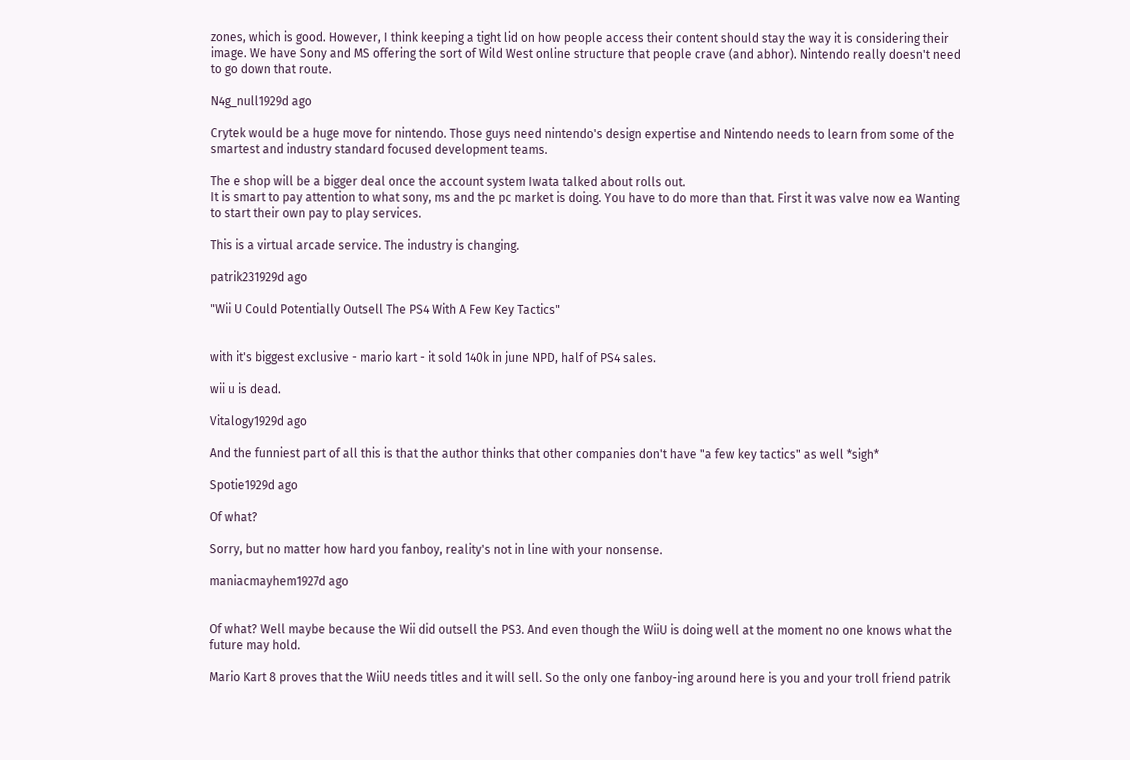zones, which is good. However, I think keeping a tight lid on how people access their content should stay the way it is considering their image. We have Sony and MS offering the sort of Wild West online structure that people crave (and abhor). Nintendo really doesn't need to go down that route.

N4g_null1929d ago

Crytek would be a huge move for nintendo. Those guys need nintendo's design expertise and Nintendo needs to learn from some of the smartest and industry standard focused development teams.

The e shop will be a bigger deal once the account system Iwata talked about rolls out.
It is smart to pay attention to what sony, ms and the pc market is doing. You have to do more than that. First it was valve now ea Wanting to start their own pay to play services.

This is a virtual arcade service. The industry is changing.

patrik231929d ago

"Wii U Could Potentially Outsell The PS4 With A Few Key Tactics"


with it's biggest exclusive - mario kart - it sold 140k in june NPD, half of PS4 sales.

wii u is dead.

Vitalogy1929d ago

And the funniest part of all this is that the author thinks that other companies don't have "a few key tactics" as well *sigh*

Spotie1929d ago

Of what?

Sorry, but no matter how hard you fanboy, reality's not in line with your nonsense.

maniacmayhem1927d ago


Of what? Well maybe because the Wii did outsell the PS3. And even though the WiiU is doing well at the moment no one knows what the future may hold.

Mario Kart 8 proves that the WiiU needs titles and it will sell. So the only one fanboy-ing around here is you and your troll friend patrik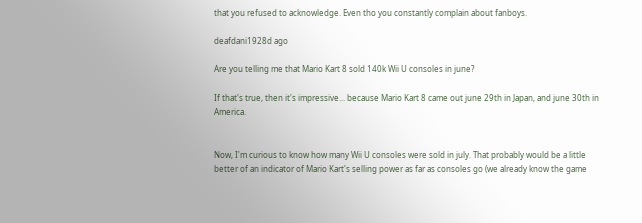that you refused to acknowledge. Even tho you constantly complain about fanboys.

deafdani1928d ago

Are you telling me that Mario Kart 8 sold 140k Wii U consoles in june?

If that's true, then it's impressive... because Mario Kart 8 came out june 29th in Japan, and june 30th in America.


Now, I'm curious to know how many Wii U consoles were sold in july. That probably would be a little better of an indicator of Mario Kart's selling power as far as consoles go (we already know the game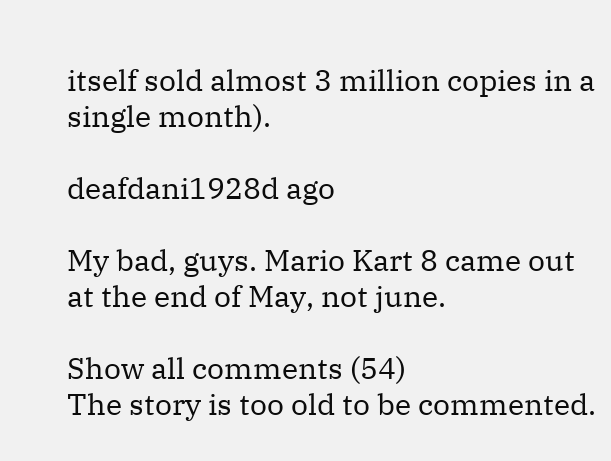itself sold almost 3 million copies in a single month).

deafdani1928d ago

My bad, guys. Mario Kart 8 came out at the end of May, not june.

Show all comments (54)
The story is too old to be commented.